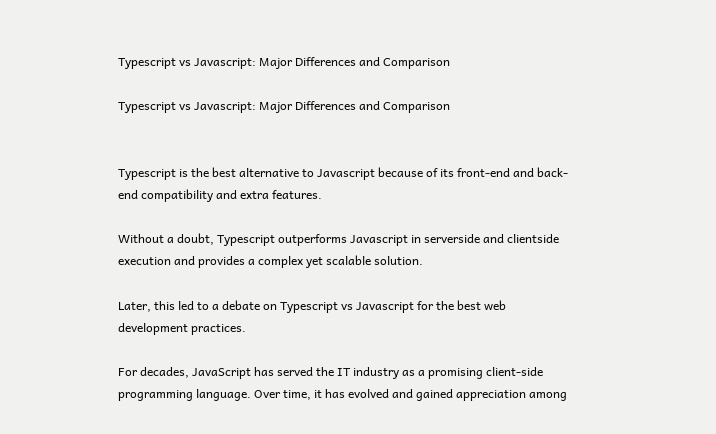Typescript vs Javascript: Major Differences and Comparison

Typescript vs Javascript: Major Differences and Comparison


Typescript is the best alternative to Javascript because of its front-end and back-end compatibility and extra features.

Without a doubt, Typescript outperforms Javascript in serverside and clientside execution and provides a complex yet scalable solution.

Later, this led to a debate on Typescript vs Javascript for the best web development practices.

For decades, JavaScript has served the IT industry as a promising client-side programming language. Over time, it has evolved and gained appreciation among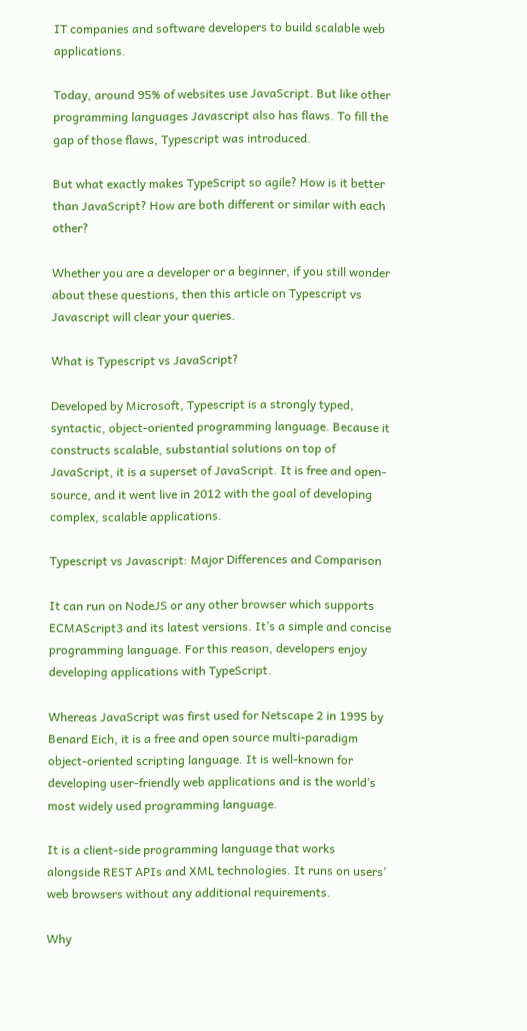IT companies and software developers to build scalable web applications.

Today, around 95% of websites use JavaScript. But like other programming languages Javascript also has flaws. To fill the gap of those flaws, Typescript was introduced.

But what exactly makes TypeScript so agile? How is it better than JavaScript? How are both different or similar with each other?

Whether you are a developer or a beginner, if you still wonder about these questions, then this article on Typescript vs Javascript will clear your queries.

What is Typescript vs JavaScript?

Developed by Microsoft, Typescript is a strongly typed, syntactic, object-oriented programming language. Because it constructs scalable, substantial solutions on top of JavaScript, it is a superset of JavaScript. It is free and open-source, and it went live in 2012 with the goal of developing complex, scalable applications.

Typescript vs Javascript: Major Differences and Comparison

It can run on NodeJS or any other browser which supports ECMAScript3 and its latest versions. It’s a simple and concise programming language. For this reason, developers enjoy developing applications with TypeScript.

Whereas JavaScript was first used for Netscape 2 in 1995 by Benard Eich, it is a free and open source multi-paradigm object-oriented scripting language. It is well-known for developing user-friendly web applications and is the world’s most widely used programming language.

It is a client-side programming language that works alongside REST APIs and XML technologies. It runs on users’ web browsers without any additional requirements.

Why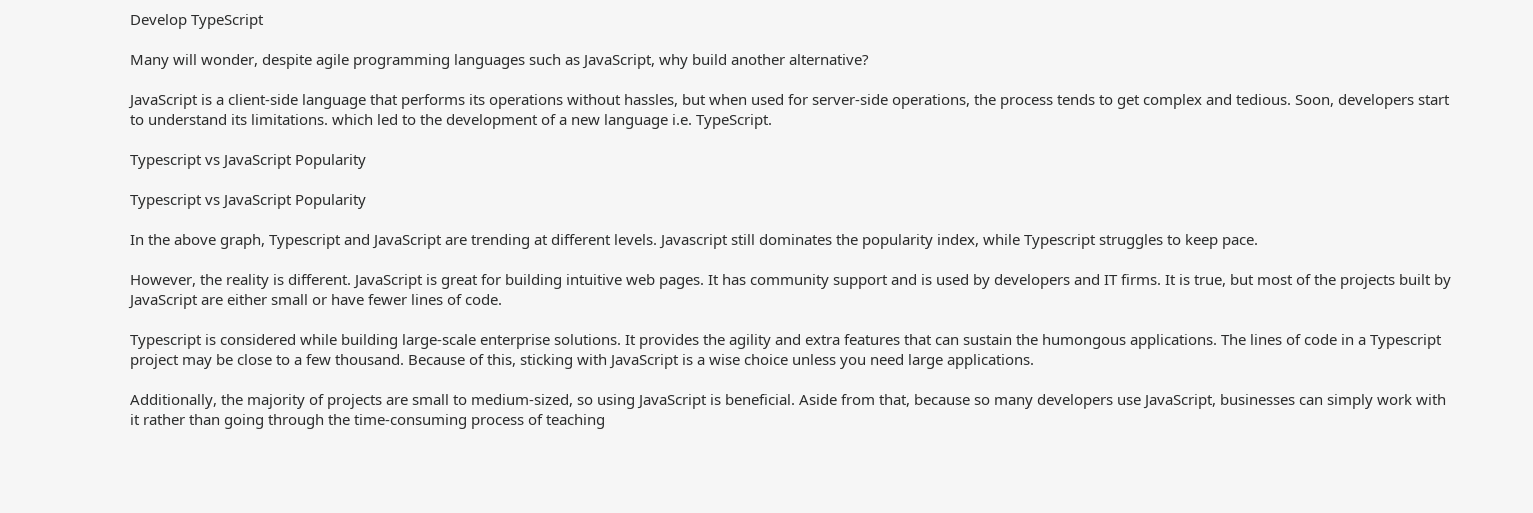Develop TypeScript

Many will wonder, despite agile programming languages such as JavaScript, why build another alternative?

JavaScript is a client-side language that performs its operations without hassles, but when used for server-side operations, the process tends to get complex and tedious. Soon, developers start to understand its limitations. which led to the development of a new language i.e. TypeScript.

Typescript vs JavaScript Popularity

Typescript vs JavaScript Popularity

In the above graph, Typescript and JavaScript are trending at different levels. Javascript still dominates the popularity index, while Typescript struggles to keep pace.

However, the reality is different. JavaScript is great for building intuitive web pages. It has community support and is used by developers and IT firms. It is true, but most of the projects built by JavaScript are either small or have fewer lines of code.

Typescript is considered while building large-scale enterprise solutions. It provides the agility and extra features that can sustain the humongous applications. The lines of code in a Typescript project may be close to a few thousand. Because of this, sticking with JavaScript is a wise choice unless you need large applications.

Additionally, the majority of projects are small to medium-sized, so using JavaScript is beneficial. Aside from that, because so many developers use JavaScript, businesses can simply work with it rather than going through the time-consuming process of teaching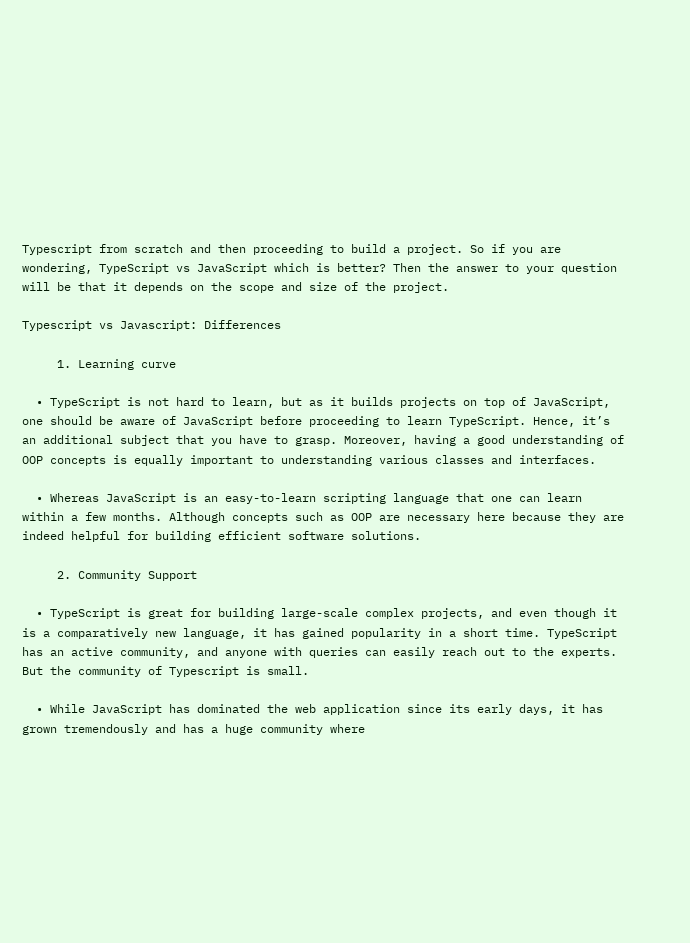Typescript from scratch and then proceeding to build a project. So if you are wondering, TypeScript vs JavaScript which is better? Then the answer to your question will be that it depends on the scope and size of the project.

Typescript vs Javascript: Differences

     1. Learning curve

  • TypeScript is not hard to learn, but as it builds projects on top of JavaScript, one should be aware of JavaScript before proceeding to learn TypeScript. Hence, it’s an additional subject that you have to grasp. Moreover, having a good understanding of OOP concepts is equally important to understanding various classes and interfaces.

  • Whereas JavaScript is an easy-to-learn scripting language that one can learn within a few months. Although concepts such as OOP are necessary here because they are indeed helpful for building efficient software solutions.

     2. Community Support

  • TypeScript is great for building large-scale complex projects, and even though it is a comparatively new language, it has gained popularity in a short time. TypeScript has an active community, and anyone with queries can easily reach out to the experts. But the community of Typescript is small.

  • While JavaScript has dominated the web application since its early days, it has grown tremendously and has a huge community where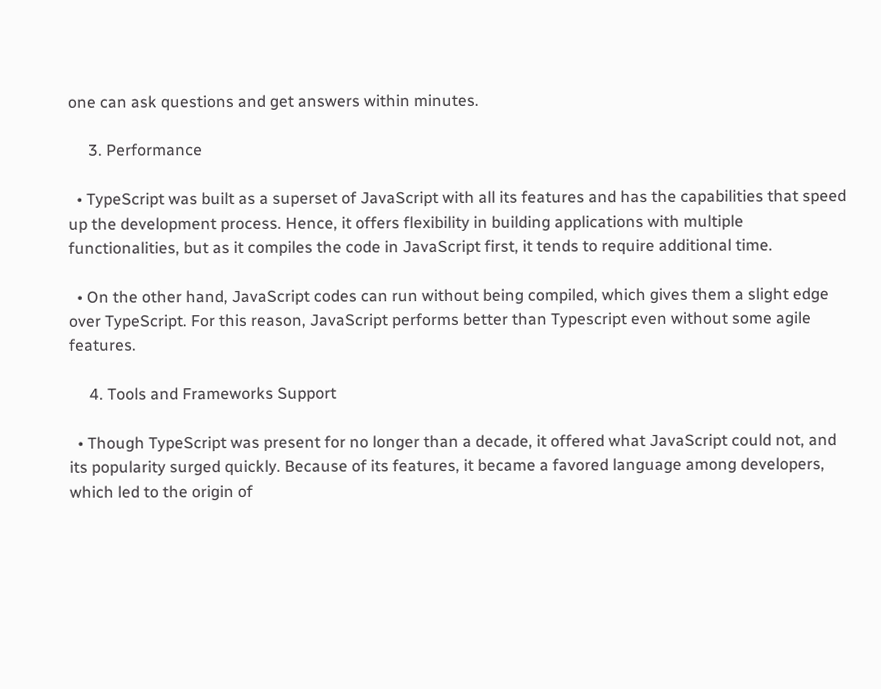one can ask questions and get answers within minutes.

     3. Performance

  • TypeScript was built as a superset of JavaScript with all its features and has the capabilities that speed up the development process. Hence, it offers flexibility in building applications with multiple functionalities, but as it compiles the code in JavaScript first, it tends to require additional time.

  • On the other hand, JavaScript codes can run without being compiled, which gives them a slight edge over TypeScript. For this reason, JavaScript performs better than Typescript even without some agile features.

     4. Tools and Frameworks Support

  • Though TypeScript was present for no longer than a decade, it offered what JavaScript could not, and its popularity surged quickly. Because of its features, it became a favored language among developers, which led to the origin of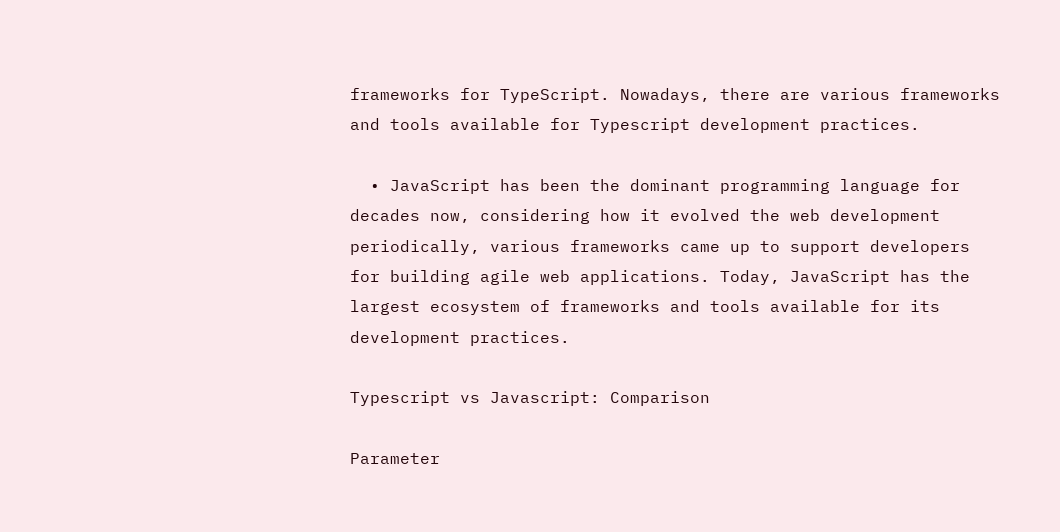frameworks for TypeScript. Nowadays, there are various frameworks and tools available for Typescript development practices.

  • JavaScript has been the dominant programming language for decades now, considering how it evolved the web development periodically, various frameworks came up to support developers for building agile web applications. Today, JavaScript has the largest ecosystem of frameworks and tools available for its development practices.

Typescript vs Javascript: Comparison

Parameter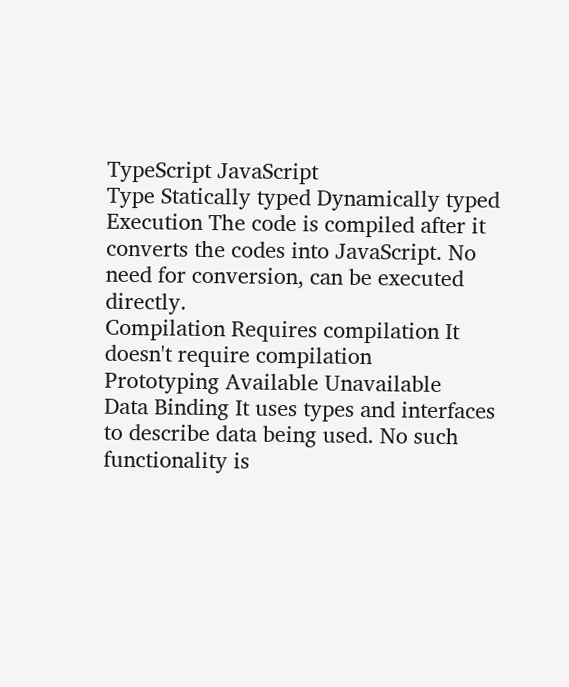TypeScript JavaScript
Type Statically typed Dynamically typed
Execution The code is compiled after it converts the codes into JavaScript. No need for conversion, can be executed directly.
Compilation Requires compilation It doesn't require compilation
Prototyping Available Unavailable
Data Binding It uses types and interfaces to describe data being used. No such functionality is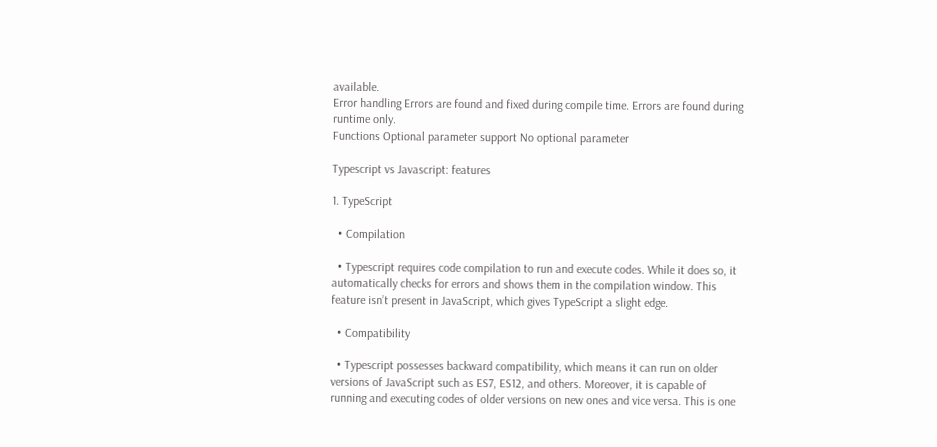available.
Error handling Errors are found and fixed during compile time. Errors are found during runtime only.
Functions Optional parameter support No optional parameter

Typescript vs Javascript: features

1. TypeScript

  • Compilation

  • Typescript requires code compilation to run and execute codes. While it does so, it automatically checks for errors and shows them in the compilation window. This feature isn’t present in JavaScript, which gives TypeScript a slight edge.

  • Compatibility

  • Typescript possesses backward compatibility, which means it can run on older versions of JavaScript such as ES7, ES12, and others. Moreover, it is capable of running and executing codes of older versions on new ones and vice versa. This is one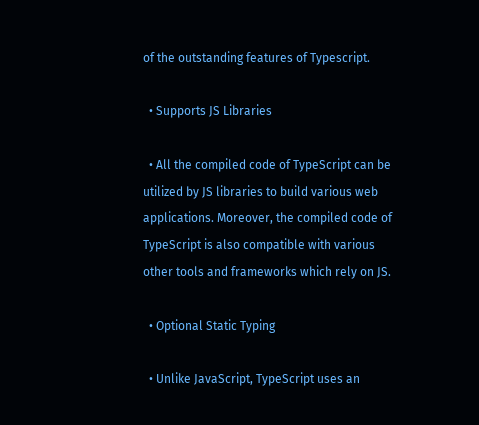of the outstanding features of Typescript.

  • Supports JS Libraries

  • All the compiled code of TypeScript can be utilized by JS libraries to build various web applications. Moreover, the compiled code of TypeScript is also compatible with various other tools and frameworks which rely on JS.

  • Optional Static Typing

  • Unlike JavaScript, TypeScript uses an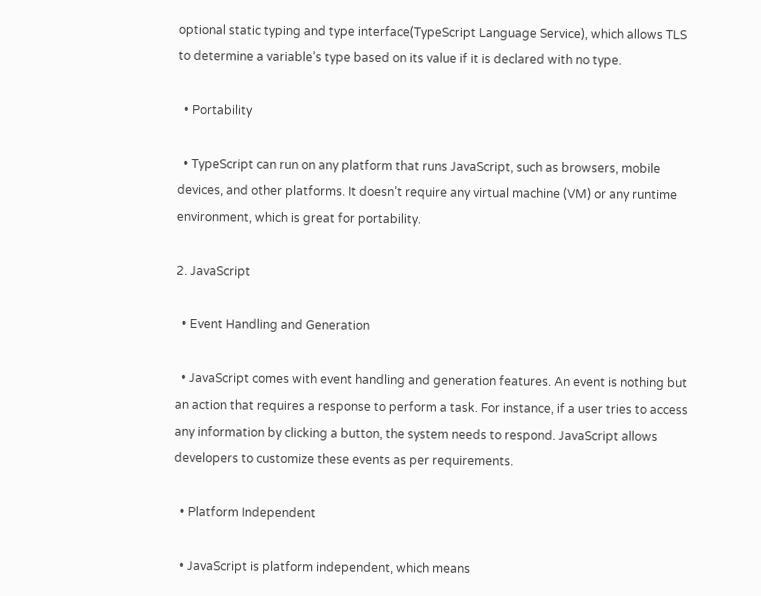optional static typing and type interface(TypeScript Language Service), which allows TLS to determine a variable’s type based on its value if it is declared with no type.

  • Portability

  • TypeScript can run on any platform that runs JavaScript, such as browsers, mobile devices, and other platforms. It doesn’t require any virtual machine (VM) or any runtime environment, which is great for portability.

2. JavaScript

  • Event Handling and Generation

  • JavaScript comes with event handling and generation features. An event is nothing but an action that requires a response to perform a task. For instance, if a user tries to access any information by clicking a button, the system needs to respond. JavaScript allows developers to customize these events as per requirements.

  • Platform Independent

  • JavaScript is platform independent, which means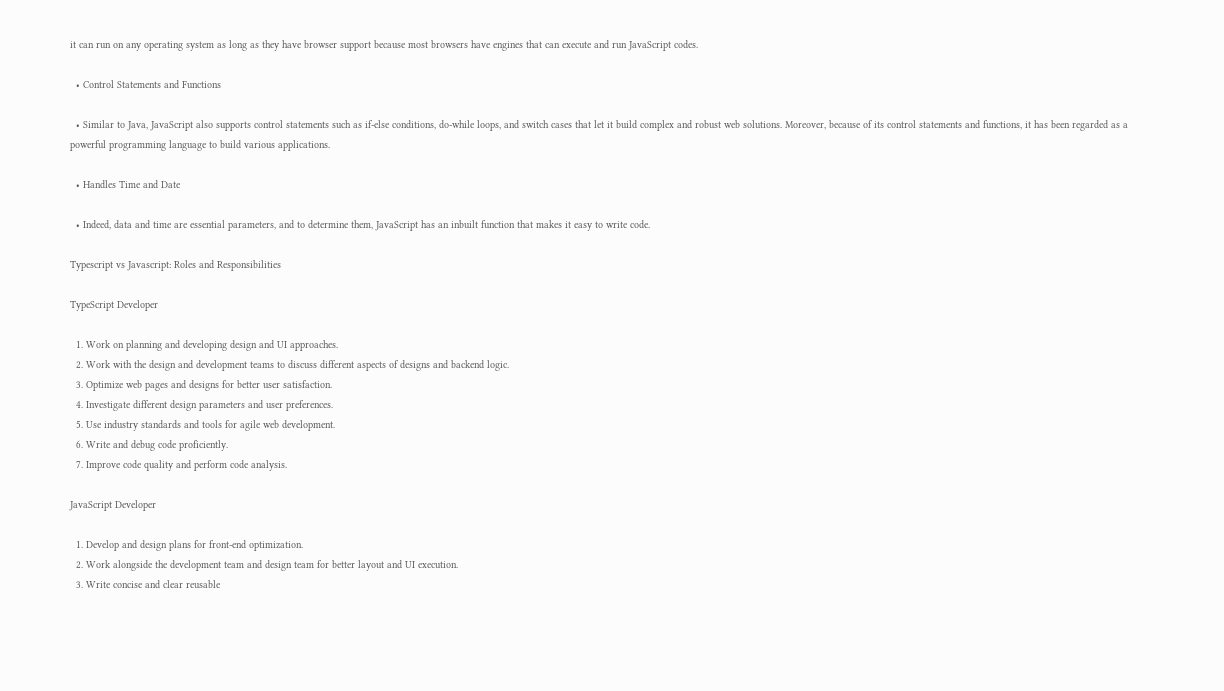it can run on any operating system as long as they have browser support because most browsers have engines that can execute and run JavaScript codes.

  • Control Statements and Functions

  • Similar to Java, JavaScript also supports control statements such as if-else conditions, do-while loops, and switch cases that let it build complex and robust web solutions. Moreover, because of its control statements and functions, it has been regarded as a powerful programming language to build various applications.

  • Handles Time and Date

  • Indeed, data and time are essential parameters, and to determine them, JavaScript has an inbuilt function that makes it easy to write code.

Typescript vs Javascript: Roles and Responsibilities

TypeScript Developer

  1. Work on planning and developing design and UI approaches.
  2. Work with the design and development teams to discuss different aspects of designs and backend logic.
  3. Optimize web pages and designs for better user satisfaction.
  4. Investigate different design parameters and user preferences.
  5. Use industry standards and tools for agile web development.
  6. Write and debug code proficiently.
  7. Improve code quality and perform code analysis.

JavaScript Developer

  1. Develop and design plans for front-end optimization.
  2. Work alongside the development team and design team for better layout and UI execution.
  3. Write concise and clear reusable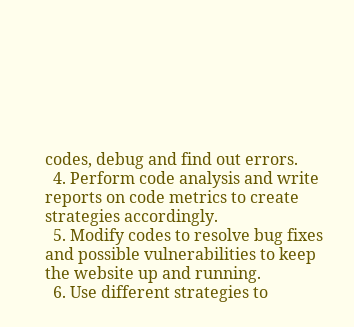codes, debug and find out errors.
  4. Perform code analysis and write reports on code metrics to create strategies accordingly.
  5. Modify codes to resolve bug fixes and possible vulnerabilities to keep the website up and running.
  6. Use different strategies to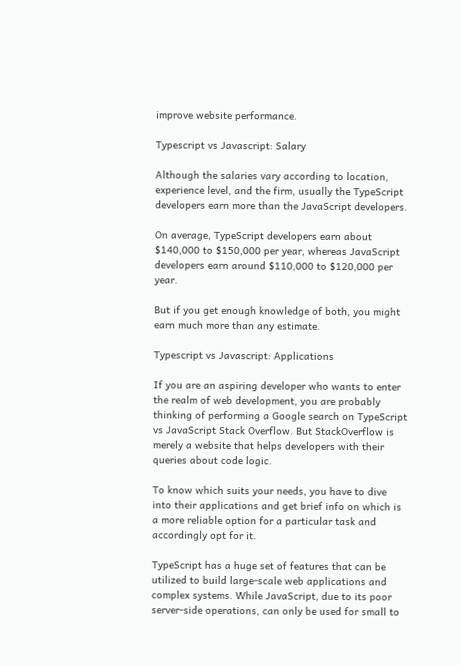improve website performance.

Typescript vs Javascript: Salary

Although the salaries vary according to location, experience level, and the firm, usually the TypeScript developers earn more than the JavaScript developers.

On average, TypeScript developers earn about $140,000 to $150,000 per year, whereas JavaScript developers earn around $110,000 to $120,000 per year.

But if you get enough knowledge of both, you might earn much more than any estimate.

Typescript vs Javascript: Applications

If you are an aspiring developer who wants to enter the realm of web development, you are probably thinking of performing a Google search on TypeScript vs JavaScript Stack Overflow. But StackOverflow is merely a website that helps developers with their queries about code logic.

To know which suits your needs, you have to dive into their applications and get brief info on which is a more reliable option for a particular task and accordingly opt for it.

TypeScript has a huge set of features that can be utilized to build large-scale web applications and complex systems. While JavaScript, due to its poor server-side operations, can only be used for small to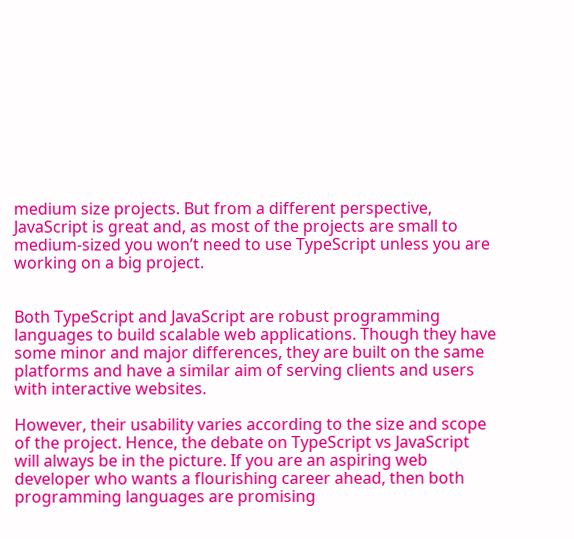medium size projects. But from a different perspective, JavaScript is great and, as most of the projects are small to medium-sized you won’t need to use TypeScript unless you are working on a big project.


Both TypeScript and JavaScript are robust programming languages to build scalable web applications. Though they have some minor and major differences, they are built on the same platforms and have a similar aim of serving clients and users with interactive websites.

However, their usability varies according to the size and scope of the project. Hence, the debate on TypeScript vs JavaScript will always be in the picture. If you are an aspiring web developer who wants a flourishing career ahead, then both programming languages are promising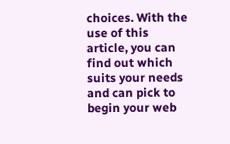choices. With the use of this article, you can find out which suits your needs and can pick to begin your web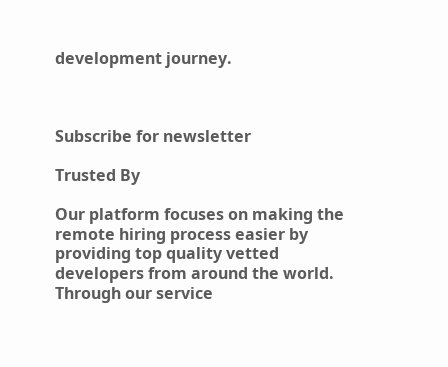development journey.



Subscribe for newsletter

Trusted By

Our platform focuses on making the remote hiring process easier by providing top quality vetted developers from around the world. Through our service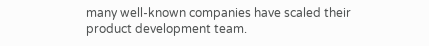many well-known companies have scaled their product development team.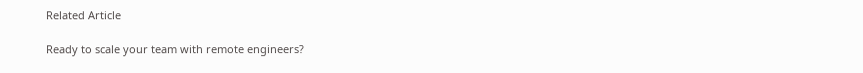Related Article

Ready to scale your team with remote engineers?